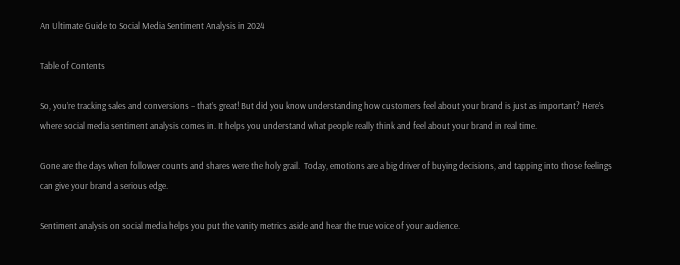An Ultimate Guide to Social Media Sentiment Analysis in 2024

Table of Contents

So, you’re tracking sales and conversions – that’s great! But did you know understanding how customers feel about your brand is just as important? Here’s where social media sentiment analysis comes in. It helps you understand what people really think and feel about your brand in real time.

Gone are the days when follower counts and shares were the holy grail.  Today, emotions are a big driver of buying decisions, and tapping into those feelings can give your brand a serious edge.

Sentiment analysis on social media helps you put the vanity metrics aside and hear the true voice of your audience.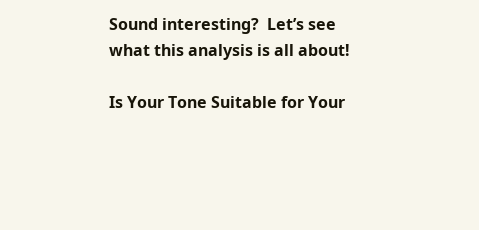Sound interesting?  Let’s see what this analysis is all about!

Is Your Tone Suitable for Your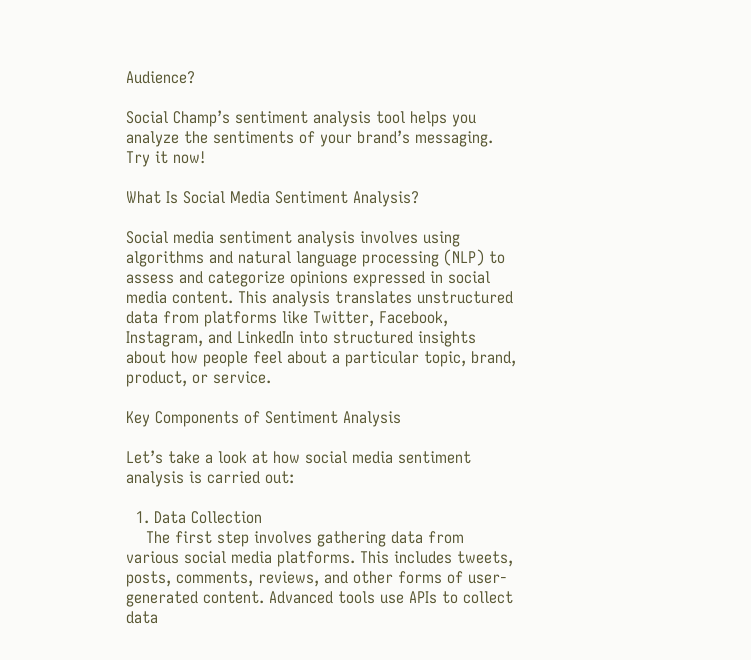Audience?

Social Champ’s sentiment analysis tool helps you analyze the sentiments of your brand’s messaging. Try it now!

What Is Social Media Sentiment Analysis?

Social media sentiment analysis involves using algorithms and natural language processing (NLP) to assess and categorize opinions expressed in social media content. This analysis translates unstructured data from platforms like Twitter, Facebook, Instagram, and LinkedIn into structured insights about how people feel about a particular topic, brand, product, or service.

Key Components of Sentiment Analysis

Let’s take a look at how social media sentiment analysis is carried out:

  1. Data Collection
    The first step involves gathering data from various social media platforms. This includes tweets, posts, comments, reviews, and other forms of user-generated content. Advanced tools use APIs to collect data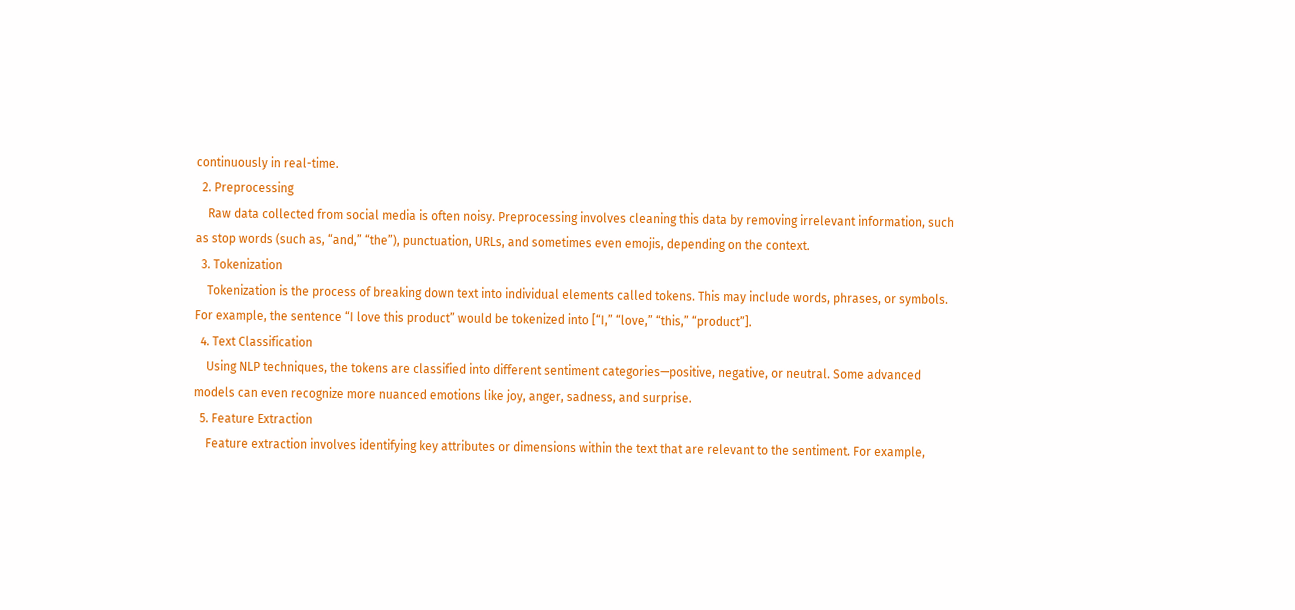continuously in real-time.
  2. Preprocessing
    Raw data collected from social media is often noisy. Preprocessing involves cleaning this data by removing irrelevant information, such as stop words (such as, “and,” “the”), punctuation, URLs, and sometimes even emojis, depending on the context.
  3. Tokenization
    Tokenization is the process of breaking down text into individual elements called tokens. This may include words, phrases, or symbols. For example, the sentence “I love this product” would be tokenized into [“I,” “love,” “this,” “product”].
  4. Text Classification
    Using NLP techniques, the tokens are classified into different sentiment categories—positive, negative, or neutral. Some advanced models can even recognize more nuanced emotions like joy, anger, sadness, and surprise.
  5. Feature Extraction
    Feature extraction involves identifying key attributes or dimensions within the text that are relevant to the sentiment. For example,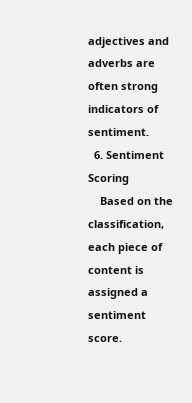adjectives and adverbs are often strong indicators of sentiment.
  6. Sentiment Scoring
    Based on the classification, each piece of content is assigned a sentiment score.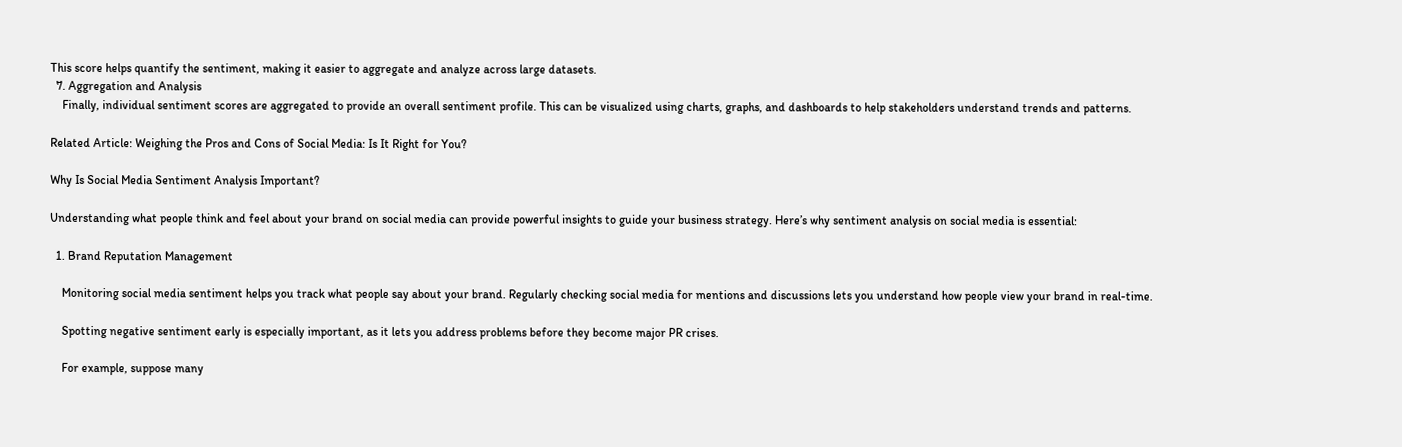This score helps quantify the sentiment, making it easier to aggregate and analyze across large datasets.
  7. Aggregation and Analysis
    Finally, individual sentiment scores are aggregated to provide an overall sentiment profile. This can be visualized using charts, graphs, and dashboards to help stakeholders understand trends and patterns.

Related Article: Weighing the Pros and Cons of Social Media: Is It Right for You?

Why Is Social Media Sentiment Analysis Important?

Understanding what people think and feel about your brand on social media can provide powerful insights to guide your business strategy. Here’s why sentiment analysis on social media is essential:

  1. Brand Reputation Management

    Monitoring social media sentiment helps you track what people say about your brand. Regularly checking social media for mentions and discussions lets you understand how people view your brand in real-time.

    Spotting negative sentiment early is especially important, as it lets you address problems before they become major PR crises.

    For example, suppose many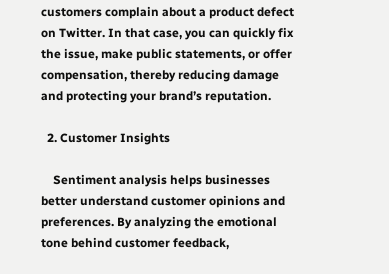customers complain about a product defect on Twitter. In that case, you can quickly fix the issue, make public statements, or offer compensation, thereby reducing damage and protecting your brand’s reputation.

  2. Customer Insights

    Sentiment analysis helps businesses better understand customer opinions and preferences. By analyzing the emotional tone behind customer feedback,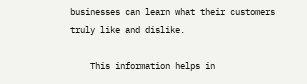businesses can learn what their customers truly like and dislike.

    This information helps in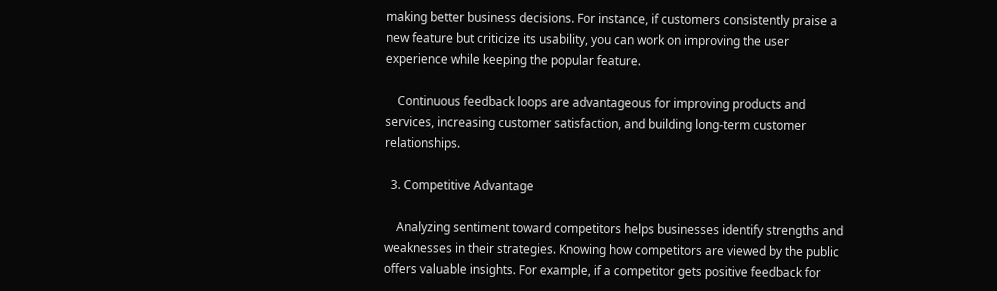making better business decisions. For instance, if customers consistently praise a new feature but criticize its usability, you can work on improving the user experience while keeping the popular feature.

    Continuous feedback loops are advantageous for improving products and services, increasing customer satisfaction, and building long-term customer relationships.

  3. Competitive Advantage

    Analyzing sentiment toward competitors helps businesses identify strengths and weaknesses in their strategies. Knowing how competitors are viewed by the public offers valuable insights. For example, if a competitor gets positive feedback for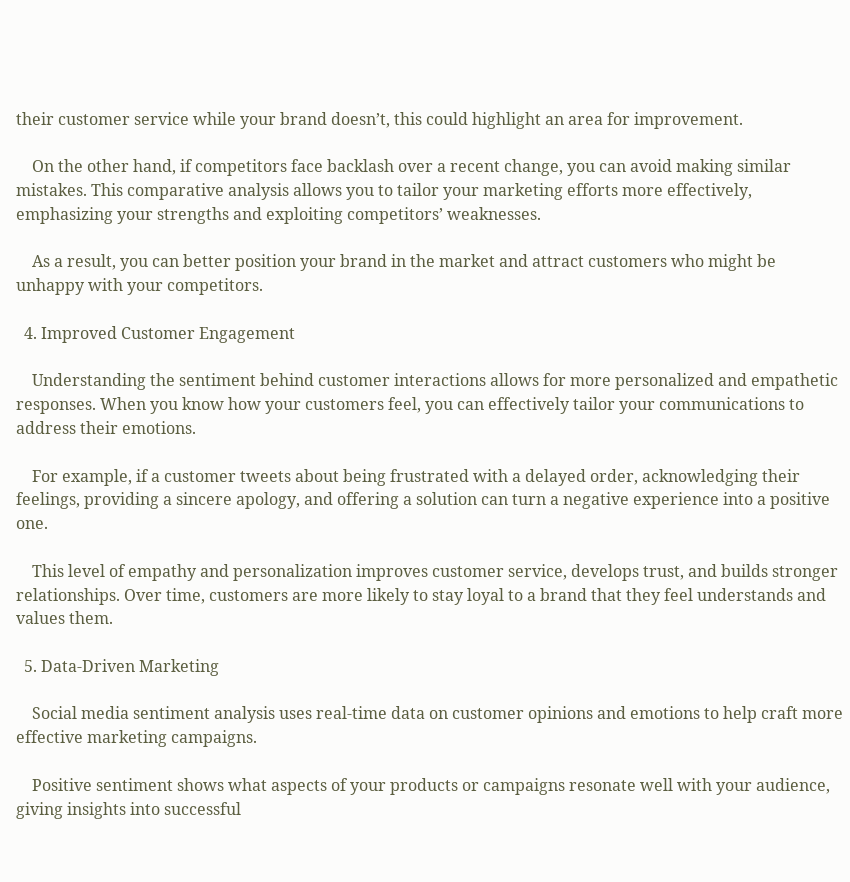their customer service while your brand doesn’t, this could highlight an area for improvement.

    On the other hand, if competitors face backlash over a recent change, you can avoid making similar mistakes. This comparative analysis allows you to tailor your marketing efforts more effectively, emphasizing your strengths and exploiting competitors’ weaknesses.

    As a result, you can better position your brand in the market and attract customers who might be unhappy with your competitors.

  4. Improved Customer Engagement

    Understanding the sentiment behind customer interactions allows for more personalized and empathetic responses. When you know how your customers feel, you can effectively tailor your communications to address their emotions.

    For example, if a customer tweets about being frustrated with a delayed order, acknowledging their feelings, providing a sincere apology, and offering a solution can turn a negative experience into a positive one.

    This level of empathy and personalization improves customer service, develops trust, and builds stronger relationships. Over time, customers are more likely to stay loyal to a brand that they feel understands and values them.

  5. Data-Driven Marketing

    Social media sentiment analysis uses real-time data on customer opinions and emotions to help craft more effective marketing campaigns.

    Positive sentiment shows what aspects of your products or campaigns resonate well with your audience, giving insights into successful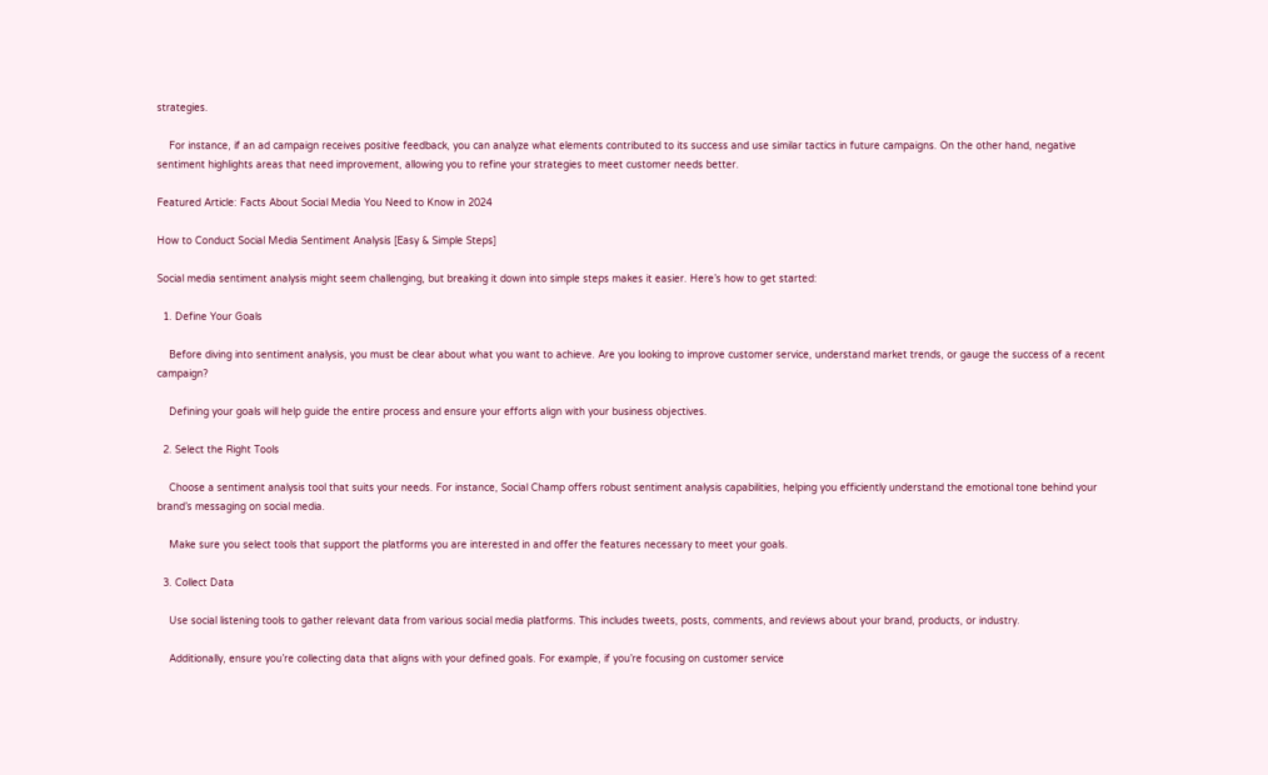strategies.

    For instance, if an ad campaign receives positive feedback, you can analyze what elements contributed to its success and use similar tactics in future campaigns. On the other hand, negative sentiment highlights areas that need improvement, allowing you to refine your strategies to meet customer needs better.

Featured Article: Facts About Social Media You Need to Know in 2024

How to Conduct Social Media Sentiment Analysis [Easy & Simple Steps]

Social media sentiment analysis might seem challenging, but breaking it down into simple steps makes it easier. Here’s how to get started:

  1. Define Your Goals

    Before diving into sentiment analysis, you must be clear about what you want to achieve. Are you looking to improve customer service, understand market trends, or gauge the success of a recent campaign?

    Defining your goals will help guide the entire process and ensure your efforts align with your business objectives.

  2. Select the Right Tools

    Choose a sentiment analysis tool that suits your needs. For instance, Social Champ offers robust sentiment analysis capabilities, helping you efficiently understand the emotional tone behind your brand’s messaging on social media.

    Make sure you select tools that support the platforms you are interested in and offer the features necessary to meet your goals.

  3. Collect Data

    Use social listening tools to gather relevant data from various social media platforms. This includes tweets, posts, comments, and reviews about your brand, products, or industry.

    Additionally, ensure you’re collecting data that aligns with your defined goals. For example, if you’re focusing on customer service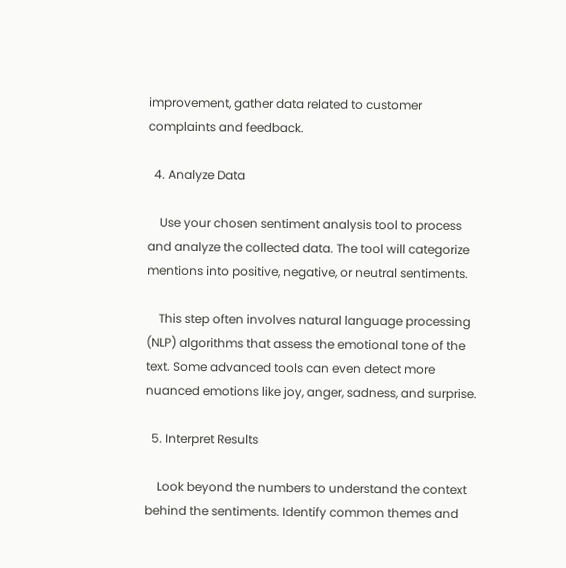improvement, gather data related to customer complaints and feedback.

  4. Analyze Data

    Use your chosen sentiment analysis tool to process and analyze the collected data. The tool will categorize mentions into positive, negative, or neutral sentiments.

    This step often involves natural language processing (NLP) algorithms that assess the emotional tone of the text. Some advanced tools can even detect more nuanced emotions like joy, anger, sadness, and surprise.

  5. Interpret Results

    Look beyond the numbers to understand the context behind the sentiments. Identify common themes and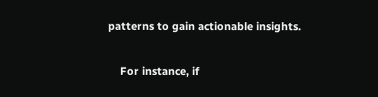patterns to gain actionable insights.

    For instance, if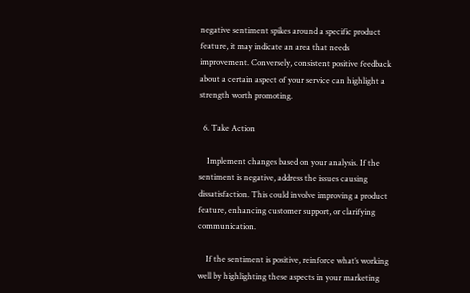negative sentiment spikes around a specific product feature, it may indicate an area that needs improvement. Conversely, consistent positive feedback about a certain aspect of your service can highlight a strength worth promoting.

  6. Take Action

    Implement changes based on your analysis. If the sentiment is negative, address the issues causing dissatisfaction. This could involve improving a product feature, enhancing customer support, or clarifying communication.

    If the sentiment is positive, reinforce what’s working well by highlighting these aspects in your marketing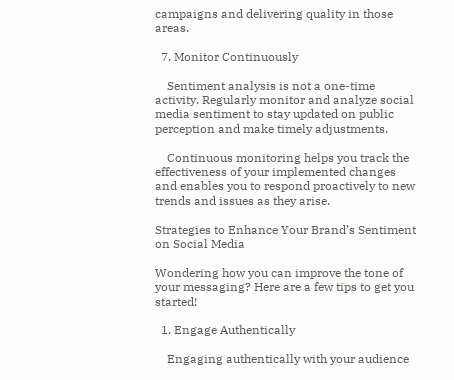campaigns and delivering quality in those areas.

  7. Monitor Continuously

    Sentiment analysis is not a one-time activity. Regularly monitor and analyze social media sentiment to stay updated on public perception and make timely adjustments.

    Continuous monitoring helps you track the effectiveness of your implemented changes and enables you to respond proactively to new trends and issues as they arise.

Strategies to Enhance Your Brand’s Sentiment on Social Media

Wondering how you can improve the tone of your messaging? Here are a few tips to get you started!

  1. Engage Authentically

    Engaging authentically with your audience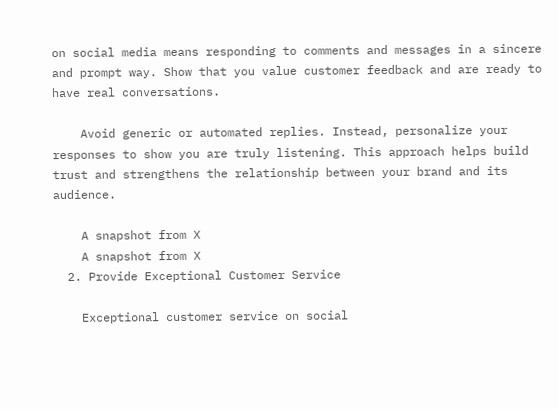on social media means responding to comments and messages in a sincere and prompt way. Show that you value customer feedback and are ready to have real conversations.

    Avoid generic or automated replies. Instead, personalize your responses to show you are truly listening. This approach helps build trust and strengthens the relationship between your brand and its audience.

    A snapshot from X
    A snapshot from X
  2. Provide Exceptional Customer Service

    Exceptional customer service on social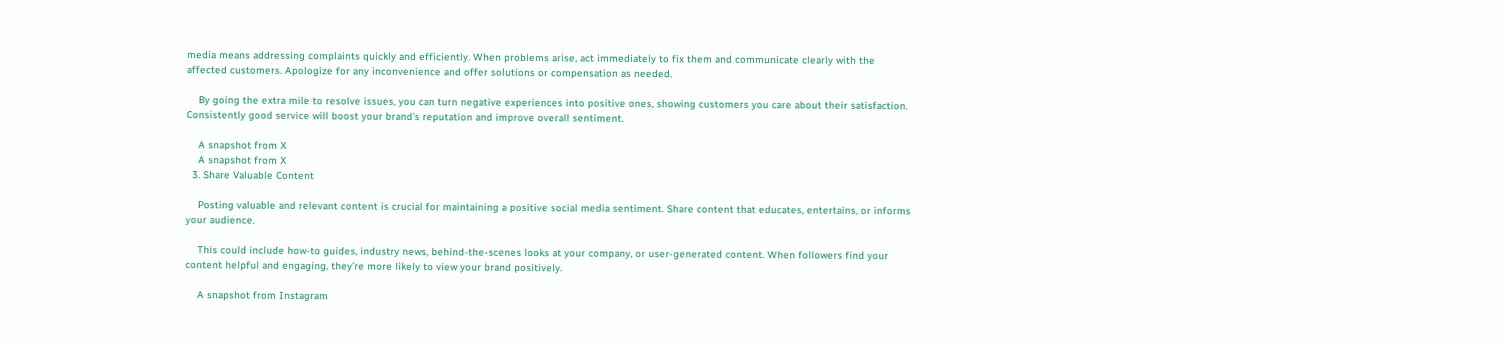media means addressing complaints quickly and efficiently. When problems arise, act immediately to fix them and communicate clearly with the affected customers. Apologize for any inconvenience and offer solutions or compensation as needed.

    By going the extra mile to resolve issues, you can turn negative experiences into positive ones, showing customers you care about their satisfaction. Consistently good service will boost your brand’s reputation and improve overall sentiment.

    A snapshot from X
    A snapshot from X
  3. Share Valuable Content

    Posting valuable and relevant content is crucial for maintaining a positive social media sentiment. Share content that educates, entertains, or informs your audience.

    This could include how-to guides, industry news, behind-the-scenes looks at your company, or user-generated content. When followers find your content helpful and engaging, they’re more likely to view your brand positively.

    A snapshot from Instagram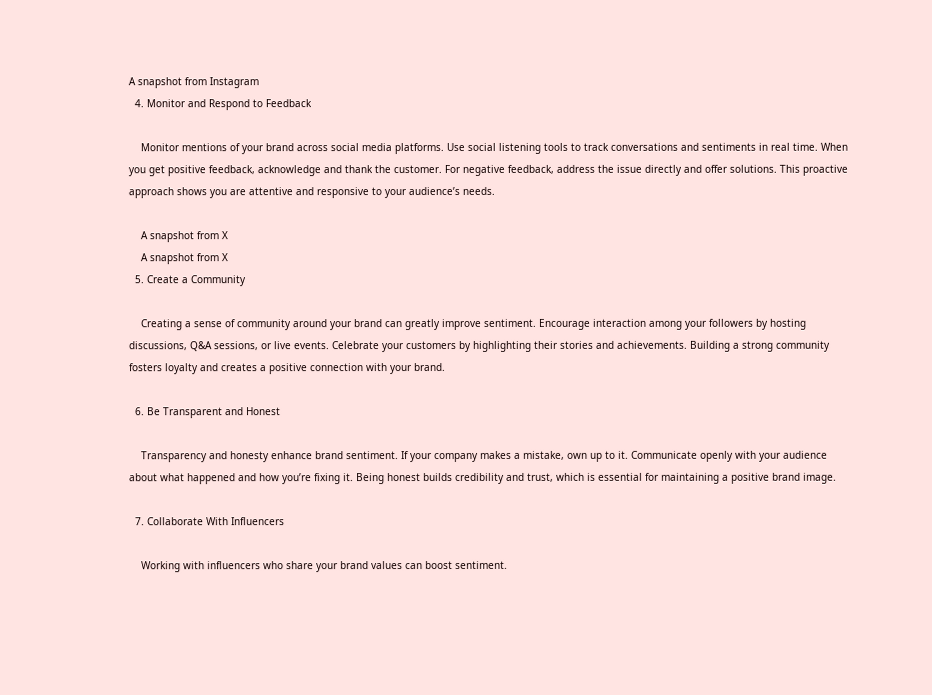A snapshot from Instagram
  4. Monitor and Respond to Feedback

    Monitor mentions of your brand across social media platforms. Use social listening tools to track conversations and sentiments in real time. When you get positive feedback, acknowledge and thank the customer. For negative feedback, address the issue directly and offer solutions. This proactive approach shows you are attentive and responsive to your audience’s needs.

    A snapshot from X
    A snapshot from X
  5. Create a Community

    Creating a sense of community around your brand can greatly improve sentiment. Encourage interaction among your followers by hosting discussions, Q&A sessions, or live events. Celebrate your customers by highlighting their stories and achievements. Building a strong community fosters loyalty and creates a positive connection with your brand.

  6. Be Transparent and Honest

    Transparency and honesty enhance brand sentiment. If your company makes a mistake, own up to it. Communicate openly with your audience about what happened and how you’re fixing it. Being honest builds credibility and trust, which is essential for maintaining a positive brand image.

  7. Collaborate With Influencers

    Working with influencers who share your brand values can boost sentiment.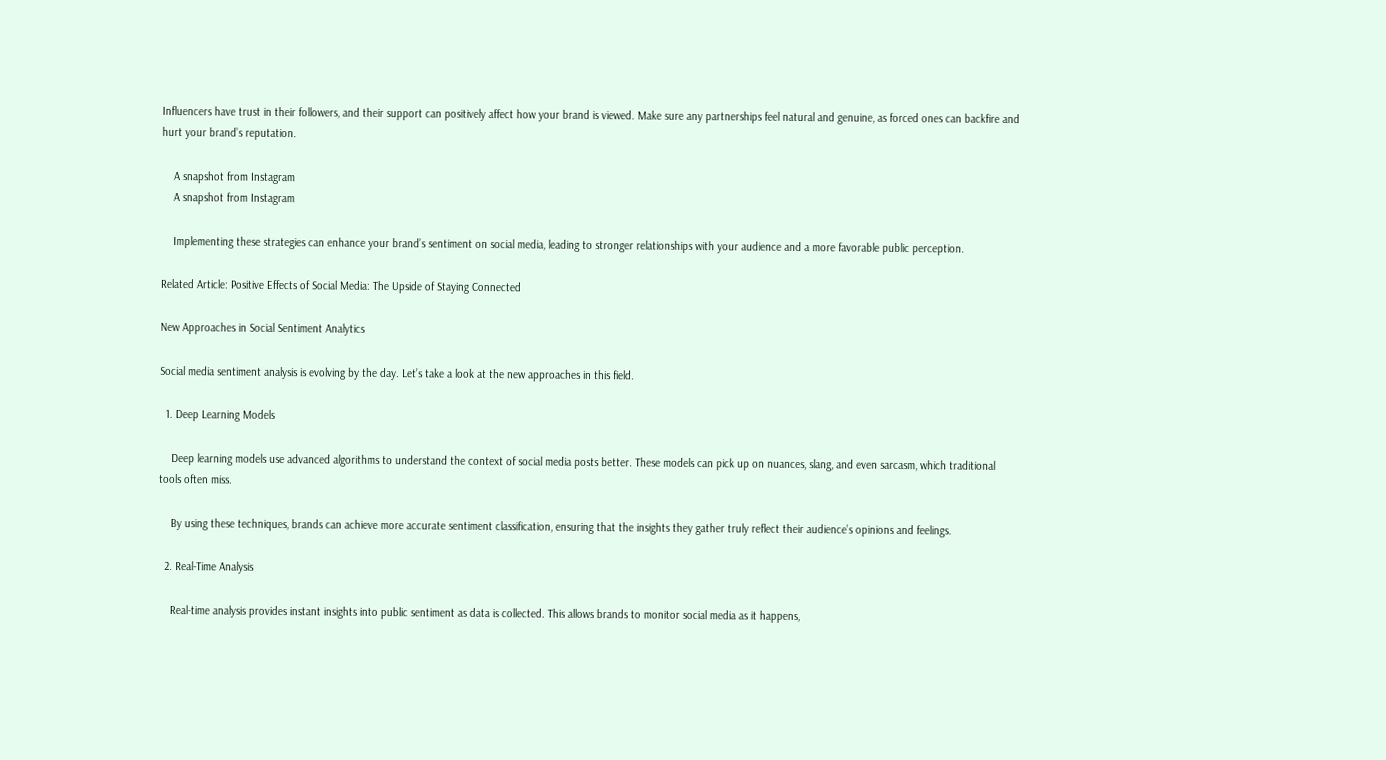Influencers have trust in their followers, and their support can positively affect how your brand is viewed. Make sure any partnerships feel natural and genuine, as forced ones can backfire and hurt your brand’s reputation.

    A snapshot from Instagram
    A snapshot from Instagram

    Implementing these strategies can enhance your brand’s sentiment on social media, leading to stronger relationships with your audience and a more favorable public perception.

Related Article: Positive Effects of Social Media: The Upside of Staying Connected

New Approaches in Social Sentiment Analytics

Social media sentiment analysis is evolving by the day. Let’s take a look at the new approaches in this field.

  1. Deep Learning Models

    Deep learning models use advanced algorithms to understand the context of social media posts better. These models can pick up on nuances, slang, and even sarcasm, which traditional tools often miss.

    By using these techniques, brands can achieve more accurate sentiment classification, ensuring that the insights they gather truly reflect their audience’s opinions and feelings.

  2. Real-Time Analysis

    Real-time analysis provides instant insights into public sentiment as data is collected. This allows brands to monitor social media as it happens,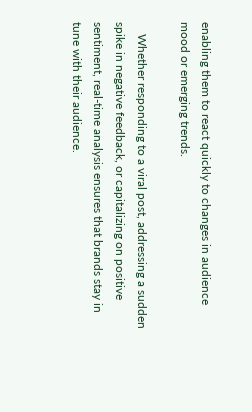enabling them to react quickly to changes in audience mood or emerging trends.

    Whether responding to a viral post, addressing a sudden spike in negative feedback, or capitalizing on positive sentiment, real-time analysis ensures that brands stay in tune with their audience.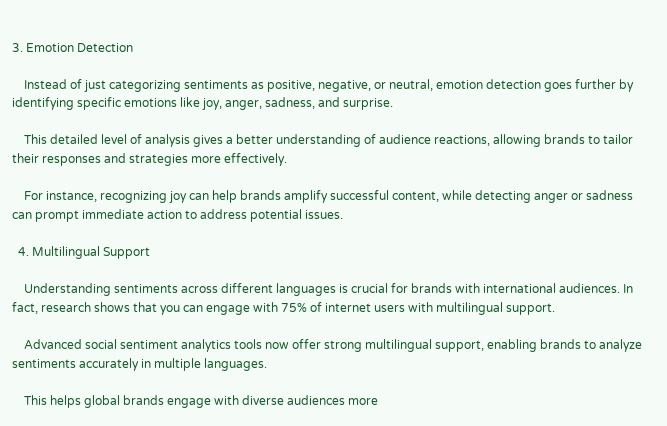3. Emotion Detection

    Instead of just categorizing sentiments as positive, negative, or neutral, emotion detection goes further by identifying specific emotions like joy, anger, sadness, and surprise.

    This detailed level of analysis gives a better understanding of audience reactions, allowing brands to tailor their responses and strategies more effectively.

    For instance, recognizing joy can help brands amplify successful content, while detecting anger or sadness can prompt immediate action to address potential issues.

  4. Multilingual Support

    Understanding sentiments across different languages is crucial for brands with international audiences. In fact, research shows that you can engage with 75% of internet users with multilingual support.

    Advanced social sentiment analytics tools now offer strong multilingual support, enabling brands to analyze sentiments accurately in multiple languages.

    This helps global brands engage with diverse audiences more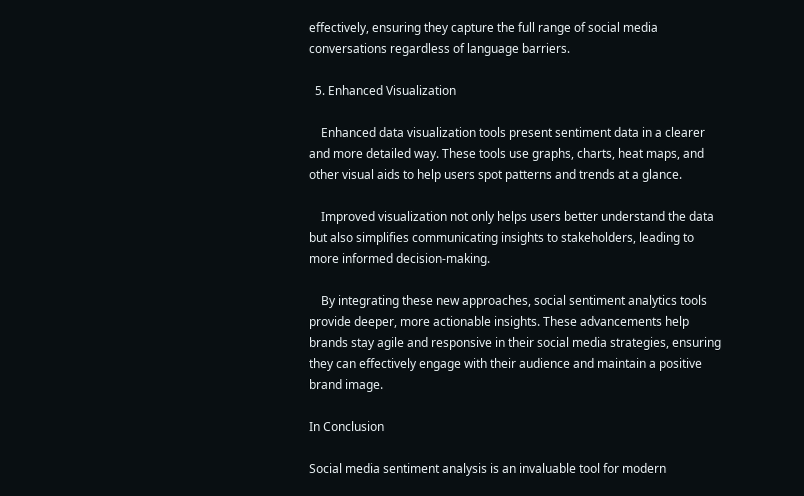effectively, ensuring they capture the full range of social media conversations regardless of language barriers.

  5. Enhanced Visualization

    Enhanced data visualization tools present sentiment data in a clearer and more detailed way. These tools use graphs, charts, heat maps, and other visual aids to help users spot patterns and trends at a glance.

    Improved visualization not only helps users better understand the data but also simplifies communicating insights to stakeholders, leading to more informed decision-making.

    By integrating these new approaches, social sentiment analytics tools provide deeper, more actionable insights. These advancements help brands stay agile and responsive in their social media strategies, ensuring they can effectively engage with their audience and maintain a positive brand image.

In Conclusion

Social media sentiment analysis is an invaluable tool for modern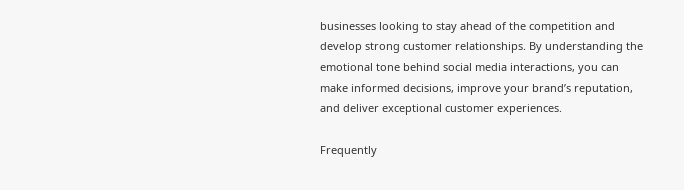businesses looking to stay ahead of the competition and develop strong customer relationships. By understanding the emotional tone behind social media interactions, you can make informed decisions, improve your brand’s reputation, and deliver exceptional customer experiences.

Frequently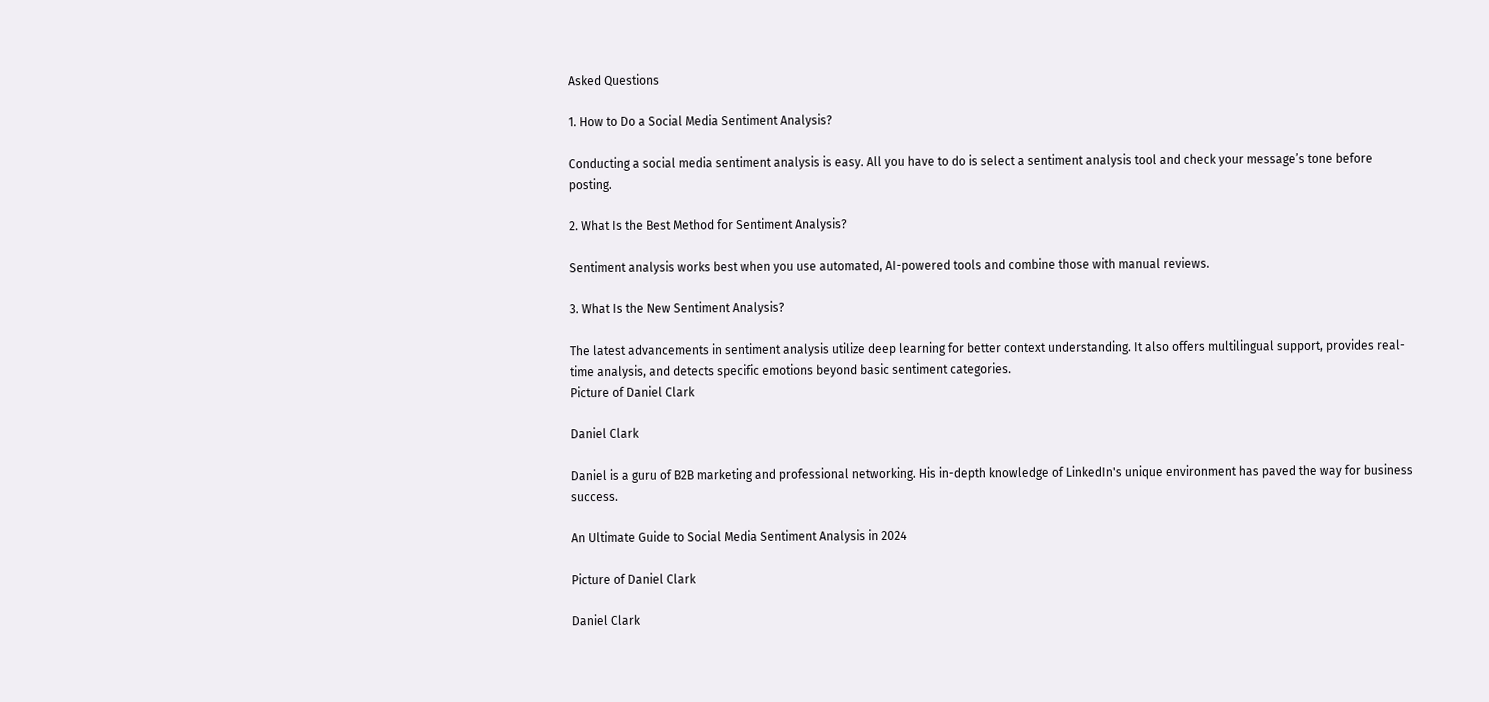Asked Questions

1. How to Do a Social Media Sentiment Analysis?

Conducting a social media sentiment analysis is easy. All you have to do is select a sentiment analysis tool and check your message’s tone before posting.

2. What Is the Best Method for Sentiment Analysis?

Sentiment analysis works best when you use automated, AI-powered tools and combine those with manual reviews.

3. What Is the New Sentiment Analysis?

The latest advancements in sentiment analysis utilize deep learning for better context understanding. It also offers multilingual support, provides real-time analysis, and detects specific emotions beyond basic sentiment categories.
Picture of Daniel Clark

Daniel Clark

Daniel is a guru of B2B marketing and professional networking. His in-depth knowledge of LinkedIn's unique environment has paved the way for business success.

An Ultimate Guide to Social Media Sentiment Analysis in 2024

Picture of Daniel Clark

Daniel Clark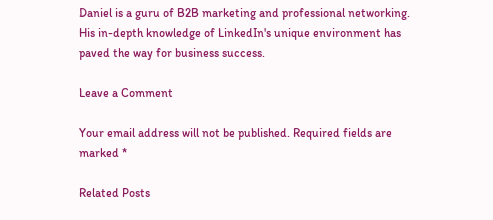Daniel is a guru of B2B marketing and professional networking. His in-depth knowledge of LinkedIn's unique environment has paved the way for business success.

Leave a Comment

Your email address will not be published. Required fields are marked *

Related Posts